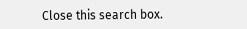Close this search box.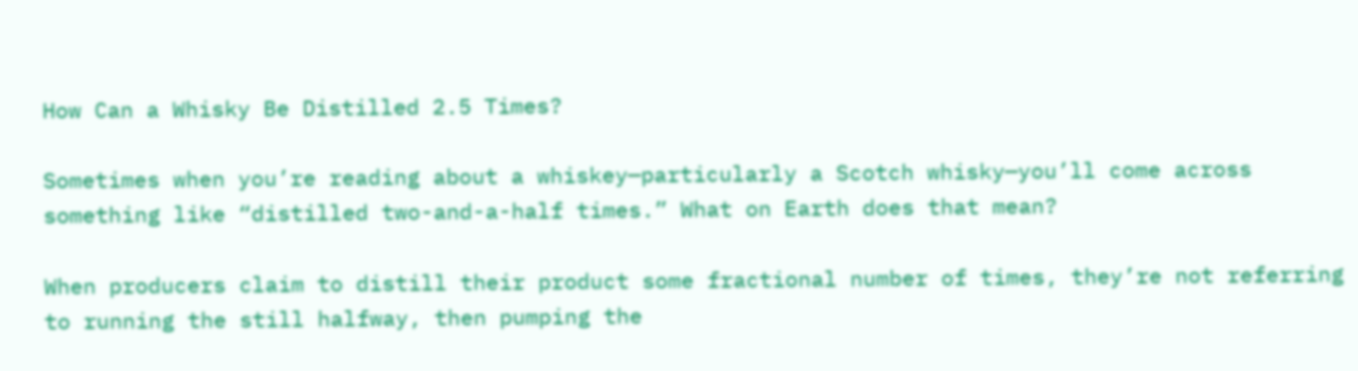How Can a Whisky Be Distilled 2.5 Times?

Sometimes when you’re reading about a whiskey—particularly a Scotch whisky—you’ll come across something like “distilled two-and-a-half times.” What on Earth does that mean?

When producers claim to distill their product some fractional number of times, they’re not referring to running the still halfway, then pumping the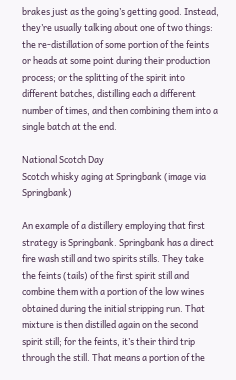brakes just as the going’s getting good. Instead, they’re usually talking about one of two things: the re-distillation of some portion of the feints or heads at some point during their production process; or the splitting of the spirit into different batches, distilling each a different number of times, and then combining them into a single batch at the end.

National Scotch Day
Scotch whisky aging at Springbank (image via Springbank)

An example of a distillery employing that first strategy is Springbank. Springbank has a direct fire wash still and two spirits stills. They take the feints (tails) of the first spirit still and combine them with a portion of the low wines obtained during the initial stripping run. That mixture is then distilled again on the second spirit still; for the feints, it’s their third trip through the still. That means a portion of the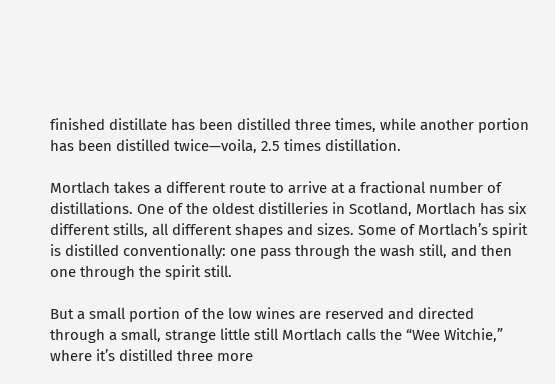finished distillate has been distilled three times, while another portion has been distilled twice—voila, 2.5 times distillation.

Mortlach takes a different route to arrive at a fractional number of distillations. One of the oldest distilleries in Scotland, Mortlach has six different stills, all different shapes and sizes. Some of Mortlach’s spirit is distilled conventionally: one pass through the wash still, and then one through the spirit still.

But a small portion of the low wines are reserved and directed through a small, strange little still Mortlach calls the “Wee Witchie,” where it’s distilled three more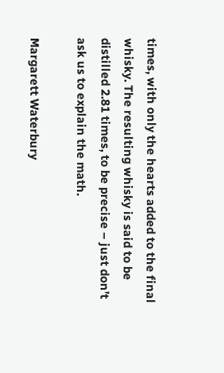times, with only the hearts added to the final whisky. The resulting whisky is said to be distilled 2.81 times, to be precise – just don’t ask us to explain the math.

Margarett Waterbury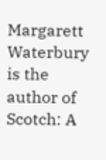Margarett Waterbury is the author of Scotch: A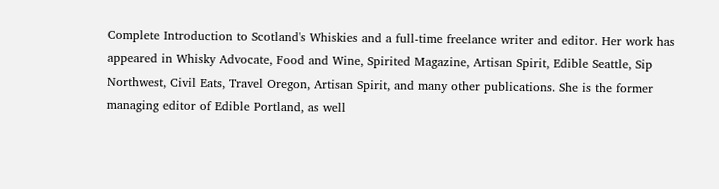Complete Introduction to Scotland's Whiskies and a full-time freelance writer and editor. Her work has appeared in Whisky Advocate, Food and Wine, Spirited Magazine, Artisan Spirit, Edible Seattle, Sip Northwest, Civil Eats, Travel Oregon, Artisan Spirit, and many other publications. She is the former managing editor of Edible Portland, as well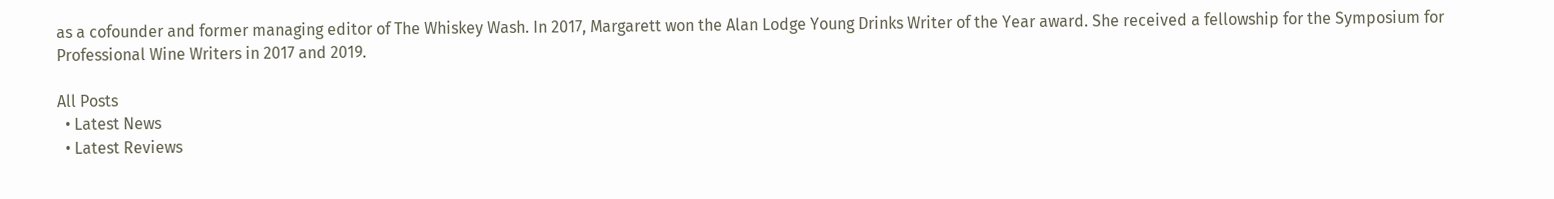as a cofounder and former managing editor of The Whiskey Wash. In 2017, Margarett won the Alan Lodge Young Drinks Writer of the Year award. She received a fellowship for the Symposium for Professional Wine Writers in 2017 and 2019.

All Posts
  • Latest News
  • Latest Reviews